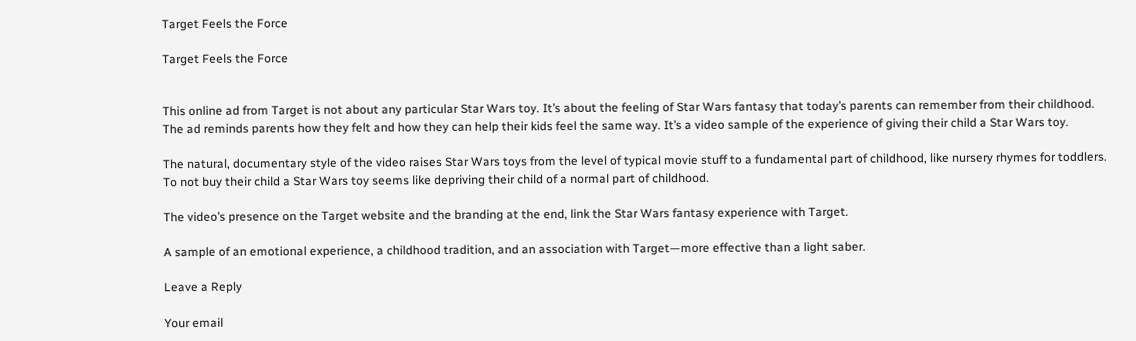Target Feels the Force

Target Feels the Force


This online ad from Target is not about any particular Star Wars toy. It’s about the feeling of Star Wars fantasy that today’s parents can remember from their childhood. The ad reminds parents how they felt and how they can help their kids feel the same way. It’s a video sample of the experience of giving their child a Star Wars toy.

The natural, documentary style of the video raises Star Wars toys from the level of typical movie stuff to a fundamental part of childhood, like nursery rhymes for toddlers. To not buy their child a Star Wars toy seems like depriving their child of a normal part of childhood.

The video’s presence on the Target website and the branding at the end, link the Star Wars fantasy experience with Target.

A sample of an emotional experience, a childhood tradition, and an association with Target—more effective than a light saber.

Leave a Reply

Your email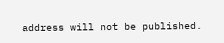address will not be published.